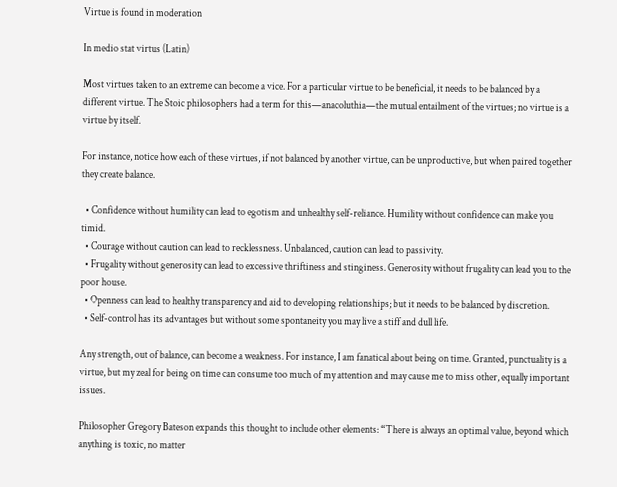Virtue is found in moderation

In medio stat virtus (Latin)

Most virtues taken to an extreme can become a vice. For a particular virtue to be beneficial, it needs to be balanced by a different virtue. The Stoic philosophers had a term for this—anacoluthia—the mutual entailment of the virtues; no virtue is a virtue by itself.

For instance, notice how each of these virtues, if not balanced by another virtue, can be unproductive, but when paired together they create balance.

  • Confidence without humility can lead to egotism and unhealthy self-reliance. Humility without confidence can make you timid.
  • Courage without caution can lead to recklessness. Unbalanced, caution can lead to passivity.
  • Frugality without generosity can lead to excessive thriftiness and stinginess. Generosity without frugality can lead you to the poor house.
  • Openness can lead to healthy transparency and aid to developing relationships; but it needs to be balanced by discretion.
  • Self-control has its advantages but without some spontaneity you may live a stiff and dull life.

Any strength, out of balance, can become a weakness. For instance, I am fanatical about being on time. Granted, punctuality is a virtue, but my zeal for being on time can consume too much of my attention and may cause me to miss other, equally important issues.

Philosopher Gregory Bateson expands this thought to include other elements: “There is always an optimal value, beyond which anything is toxic, no matter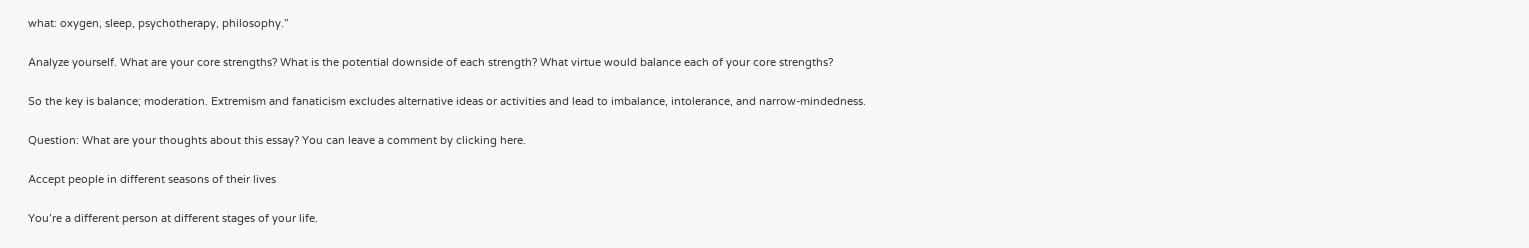what: oxygen, sleep, psychotherapy, philosophy.”

Analyze yourself. What are your core strengths? What is the potential downside of each strength? What virtue would balance each of your core strengths?

So the key is balance; moderation. Extremism and fanaticism excludes alternative ideas or activities and lead to imbalance, intolerance, and narrow-mindedness.

Question: What are your thoughts about this essay? You can leave a comment by clicking here.

Accept people in different seasons of their lives

You’re a different person at different stages of your life.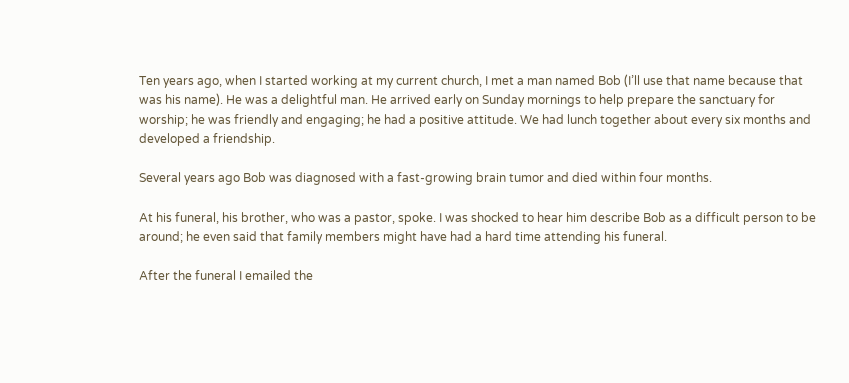Ten years ago, when I started working at my current church, I met a man named Bob (I’ll use that name because that was his name). He was a delightful man. He arrived early on Sunday mornings to help prepare the sanctuary for worship; he was friendly and engaging; he had a positive attitude. We had lunch together about every six months and developed a friendship.

Several years ago Bob was diagnosed with a fast-growing brain tumor and died within four months.

At his funeral, his brother, who was a pastor, spoke. I was shocked to hear him describe Bob as a difficult person to be around; he even said that family members might have had a hard time attending his funeral.

After the funeral I emailed the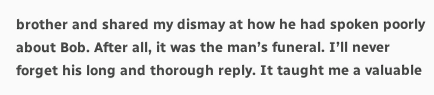brother and shared my dismay at how he had spoken poorly about Bob. After all, it was the man’s funeral. I’ll never forget his long and thorough reply. It taught me a valuable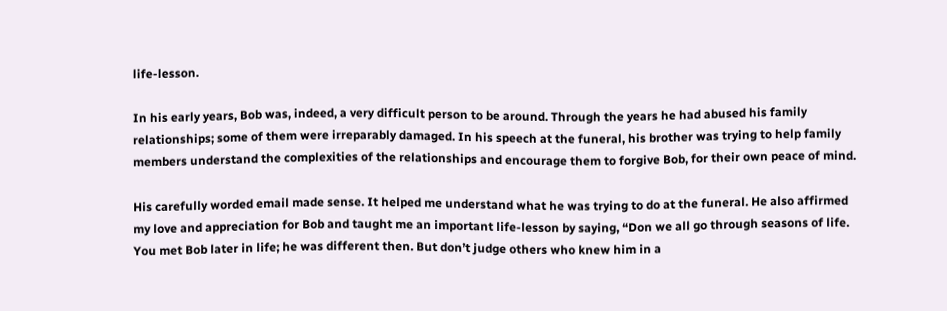life-lesson.

In his early years, Bob was, indeed, a very difficult person to be around. Through the years he had abused his family relationships; some of them were irreparably damaged. In his speech at the funeral, his brother was trying to help family members understand the complexities of the relationships and encourage them to forgive Bob, for their own peace of mind.

His carefully worded email made sense. It helped me understand what he was trying to do at the funeral. He also affirmed my love and appreciation for Bob and taught me an important life-lesson by saying, “Don we all go through seasons of life. You met Bob later in life; he was different then. But don’t judge others who knew him in a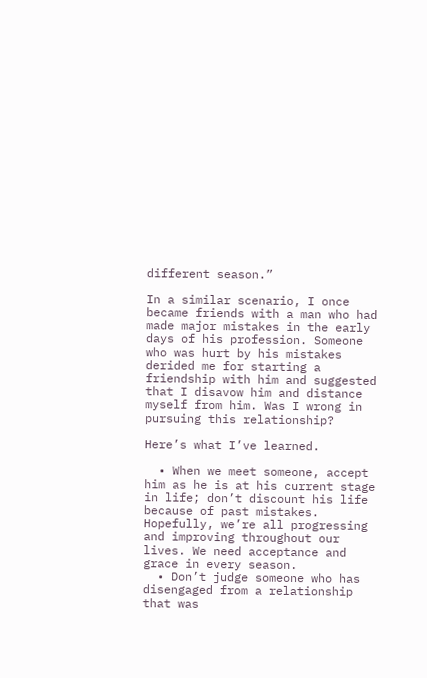different season.”

In a similar scenario, I once became friends with a man who had made major mistakes in the early days of his profession. Someone who was hurt by his mistakes derided me for starting a friendship with him and suggested that I disavow him and distance myself from him. Was I wrong in pursuing this relationship?

Here’s what I’ve learned.

  • When we meet someone, accept him as he is at his current stage in life; don’t discount his life because of past mistakes. Hopefully, we’re all progressing and improving throughout our lives. We need acceptance and grace in every season.
  • Don’t judge someone who has disengaged from a relationship that was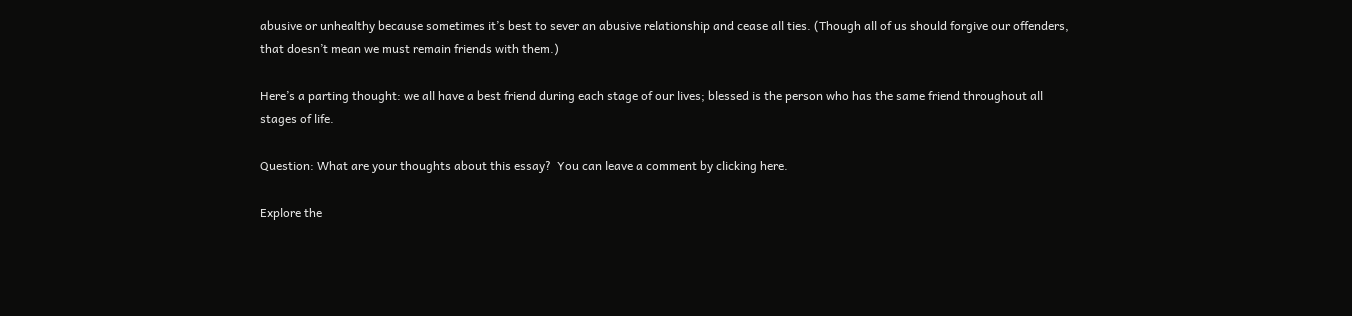abusive or unhealthy because sometimes it’s best to sever an abusive relationship and cease all ties. (Though all of us should forgive our offenders, that doesn’t mean we must remain friends with them.)

Here’s a parting thought: we all have a best friend during each stage of our lives; blessed is the person who has the same friend throughout all stages of life.

Question: What are your thoughts about this essay?  You can leave a comment by clicking here.

Explore the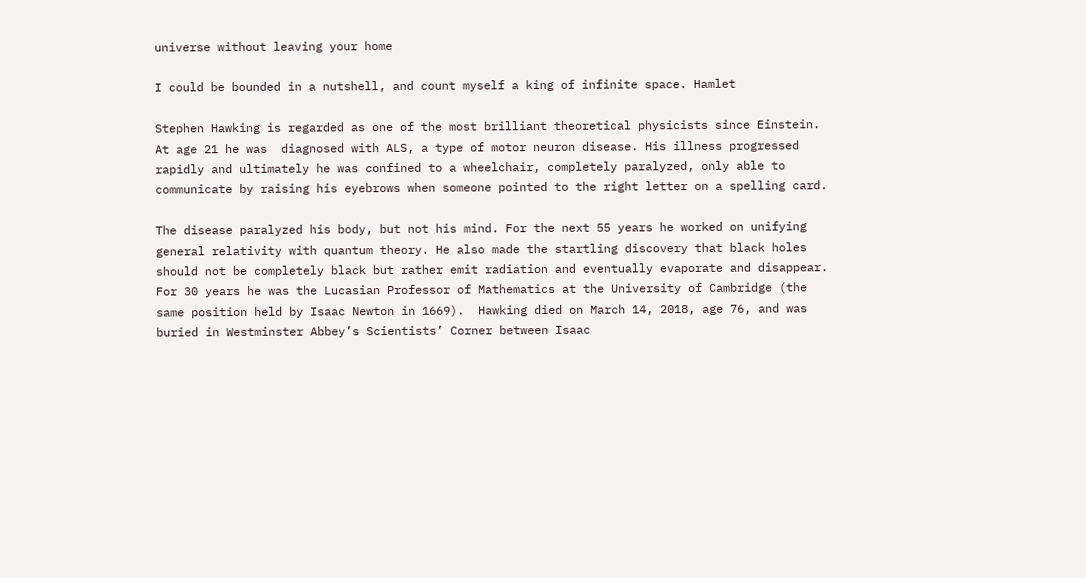universe without leaving your home

I could be bounded in a nutshell, and count myself a king of infinite space. Hamlet

Stephen Hawking is regarded as one of the most brilliant theoretical physicists since Einstein. At age 21 he was  diagnosed with ALS, a type of motor neuron disease. His illness progressed rapidly and ultimately he was confined to a wheelchair, completely paralyzed, only able to communicate by raising his eyebrows when someone pointed to the right letter on a spelling card.

The disease paralyzed his body, but not his mind. For the next 55 years he worked on unifying general relativity with quantum theory. He also made the startling discovery that black holes should not be completely black but rather emit radiation and eventually evaporate and disappear. For 30 years he was the Lucasian Professor of Mathematics at the University of Cambridge (the same position held by Isaac Newton in 1669).  Hawking died on March 14, 2018, age 76, and was buried in Westminster Abbey’s Scientists’ Corner between Isaac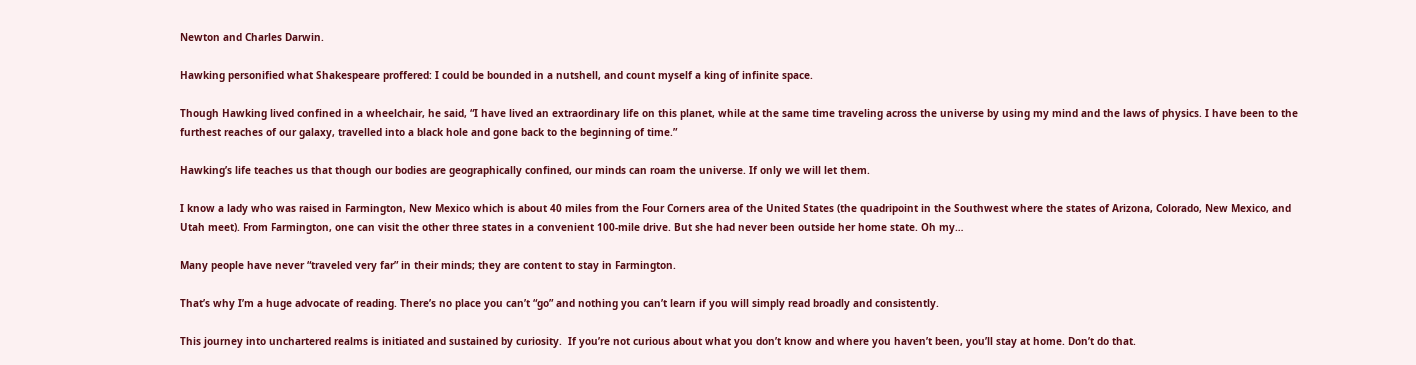Newton and Charles Darwin.

Hawking personified what Shakespeare proffered: I could be bounded in a nutshell, and count myself a king of infinite space.

Though Hawking lived confined in a wheelchair, he said, “I have lived an extraordinary life on this planet, while at the same time traveling across the universe by using my mind and the laws of physics. I have been to the furthest reaches of our galaxy, travelled into a black hole and gone back to the beginning of time.”

Hawking’s life teaches us that though our bodies are geographically confined, our minds can roam the universe. If only we will let them.

I know a lady who was raised in Farmington, New Mexico which is about 40 miles from the Four Corners area of the United States (the quadripoint in the Southwest where the states of Arizona, Colorado, New Mexico, and Utah meet). From Farmington, one can visit the other three states in a convenient 100-mile drive. But she had never been outside her home state. Oh my…

Many people have never “traveled very far” in their minds; they are content to stay in Farmington.

That’s why I’m a huge advocate of reading. There’s no place you can’t “go” and nothing you can’t learn if you will simply read broadly and consistently.

This journey into unchartered realms is initiated and sustained by curiosity.  If you’re not curious about what you don’t know and where you haven’t been, you’ll stay at home. Don’t do that.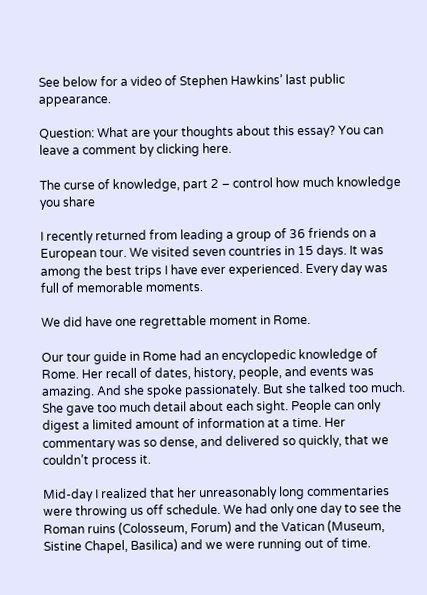See below for a video of Stephen Hawkins’ last public appearance.

Question: What are your thoughts about this essay? You can leave a comment by clicking here.

The curse of knowledge, part 2 – control how much knowledge you share

I recently returned from leading a group of 36 friends on a European tour. We visited seven countries in 15 days. It was among the best trips I have ever experienced. Every day was full of memorable moments.

We did have one regrettable moment in Rome.

Our tour guide in Rome had an encyclopedic knowledge of Rome. Her recall of dates, history, people, and events was amazing. And she spoke passionately. But she talked too much. She gave too much detail about each sight. People can only digest a limited amount of information at a time. Her commentary was so dense, and delivered so quickly, that we couldn’t process it.

Mid-day I realized that her unreasonably long commentaries were throwing us off schedule. We had only one day to see the Roman ruins (Colosseum, Forum) and the Vatican (Museum, Sistine Chapel, Basilica) and we were running out of time.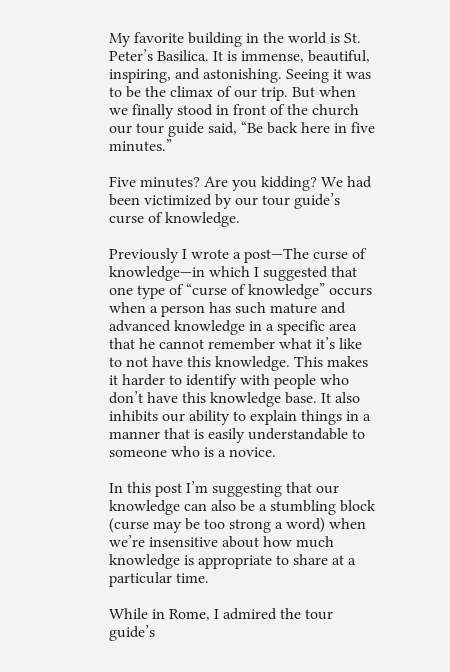My favorite building in the world is St. Peter’s Basilica. It is immense, beautiful, inspiring, and astonishing. Seeing it was to be the climax of our trip. But when we finally stood in front of the church our tour guide said, “Be back here in five minutes.”

Five minutes? Are you kidding? We had been victimized by our tour guide’s curse of knowledge.

Previously I wrote a post—The curse of knowledge—in which I suggested that one type of “curse of knowledge” occurs when a person has such mature and advanced knowledge in a specific area that he cannot remember what it’s like to not have this knowledge. This makes it harder to identify with people who don’t have this knowledge base. It also inhibits our ability to explain things in a manner that is easily understandable to someone who is a novice.

In this post I’m suggesting that our knowledge can also be a stumbling block (curse may be too strong a word) when we’re insensitive about how much knowledge is appropriate to share at a particular time.

While in Rome, I admired the tour guide’s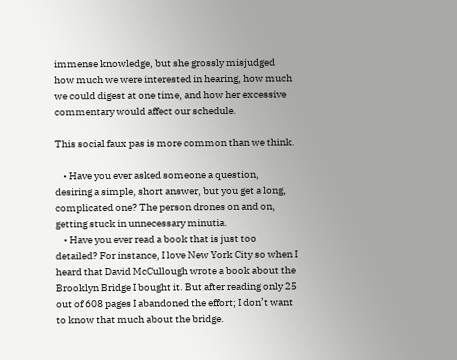immense knowledge, but she grossly misjudged how much we were interested in hearing, how much we could digest at one time, and how her excessive commentary would affect our schedule.

This social faux pas is more common than we think.

    • Have you ever asked someone a question, desiring a simple, short answer, but you get a long, complicated one? The person drones on and on, getting stuck in unnecessary minutia.
    • Have you ever read a book that is just too detailed? For instance, I love New York City so when I heard that David McCullough wrote a book about the Brooklyn Bridge I bought it. But after reading only 25 out of 608 pages I abandoned the effort; I don’t want to know that much about the bridge.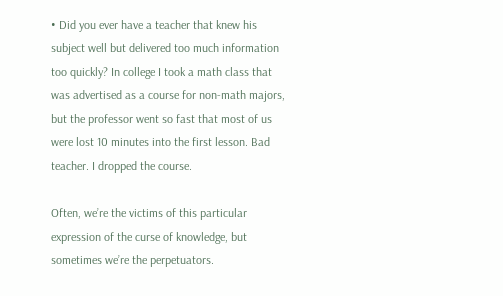• Did you ever have a teacher that knew his subject well but delivered too much information too quickly? In college I took a math class that was advertised as a course for non-math majors, but the professor went so fast that most of us were lost 10 minutes into the first lesson. Bad teacher. I dropped the course.

Often, we’re the victims of this particular expression of the curse of knowledge, but sometimes we’re the perpetuators.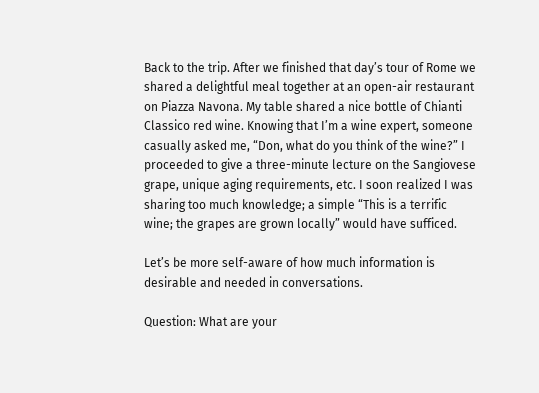Back to the trip. After we finished that day’s tour of Rome we shared a delightful meal together at an open-air restaurant on Piazza Navona. My table shared a nice bottle of Chianti Classico red wine. Knowing that I’m a wine expert, someone casually asked me, “Don, what do you think of the wine?” I proceeded to give a three-minute lecture on the Sangiovese grape, unique aging requirements, etc. I soon realized I was sharing too much knowledge; a simple “This is a terrific wine; the grapes are grown locally” would have sufficed.

Let’s be more self-aware of how much information is desirable and needed in conversations.

Question: What are your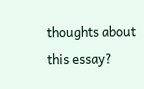thoughts about this essay?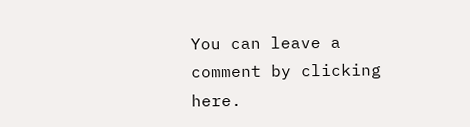You can leave a comment by clicking here.